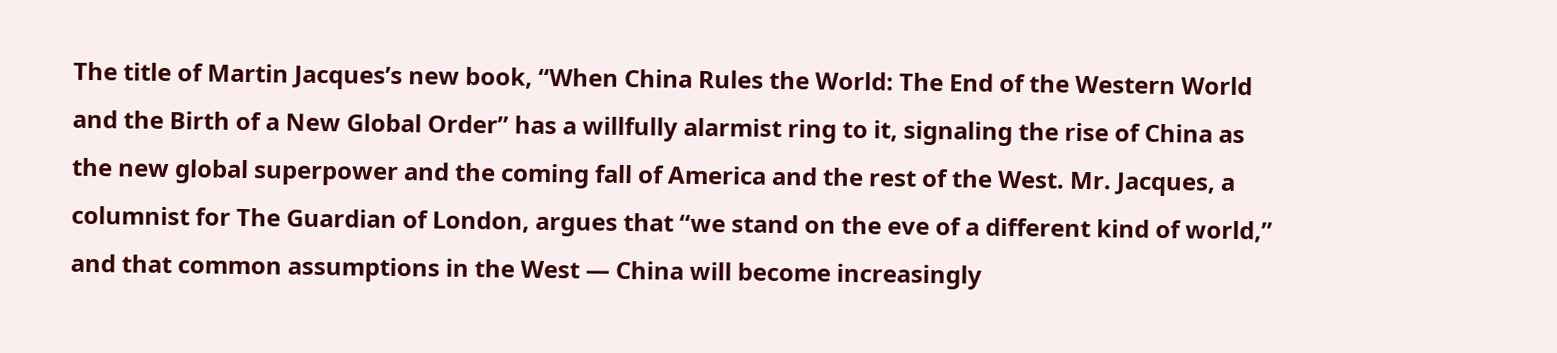The title of Martin Jacques’s new book, “When China Rules the World: The End of the Western World and the Birth of a New Global Order” has a willfully alarmist ring to it, signaling the rise of China as the new global superpower and the coming fall of America and the rest of the West. Mr. Jacques, a columnist for The Guardian of London, argues that “we stand on the eve of a different kind of world,” and that common assumptions in the West — China will become increasingly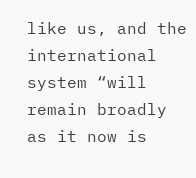like us, and the international system “will remain broadly as it now is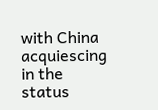with China acquiescing in the status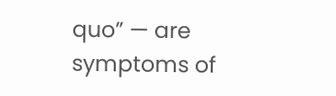quo” — are symptoms of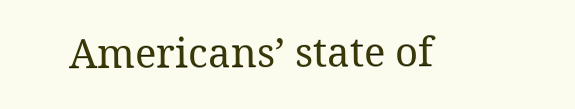Americans’ state of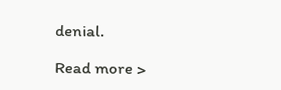denial.

Read more >